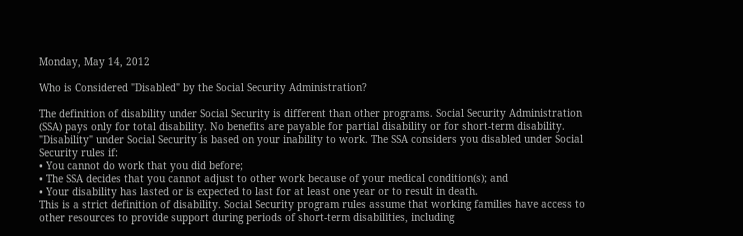Monday, May 14, 2012

Who is Considered "Disabled" by the Social Security Administration?

The definition of disability under Social Security is different than other programs. Social Security Administration (SSA) pays only for total disability. No benefits are payable for partial disability or for short-term disability.
"Disability" under Social Security is based on your inability to work. The SSA considers you disabled under Social Security rules if:
• You cannot do work that you did before;
• The SSA decides that you cannot adjust to other work because of your medical condition(s); and
• Your disability has lasted or is expected to last for at least one year or to result in death.
This is a strict definition of disability. Social Security program rules assume that working families have access to other resources to provide support during periods of short-term disabilities, including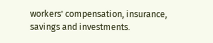workers' compensation, insurance, savings and investments.